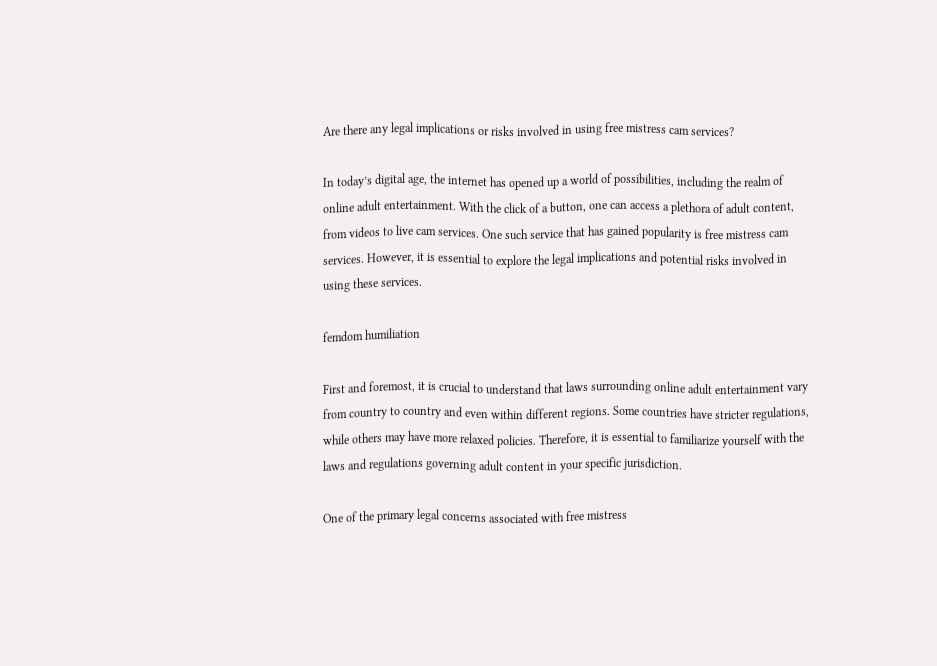Are there any legal implications or risks involved in using free mistress cam services?

In today’s digital age, the internet has opened up a world of possibilities, including the realm of online adult entertainment. With the click of a button, one can access a plethora of adult content, from videos to live cam services. One such service that has gained popularity is free mistress cam services. However, it is essential to explore the legal implications and potential risks involved in using these services.

femdom humiliation

First and foremost, it is crucial to understand that laws surrounding online adult entertainment vary from country to country and even within different regions. Some countries have stricter regulations, while others may have more relaxed policies. Therefore, it is essential to familiarize yourself with the laws and regulations governing adult content in your specific jurisdiction.

One of the primary legal concerns associated with free mistress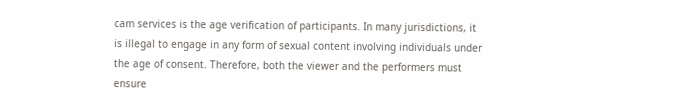cam services is the age verification of participants. In many jurisdictions, it is illegal to engage in any form of sexual content involving individuals under the age of consent. Therefore, both the viewer and the performers must ensure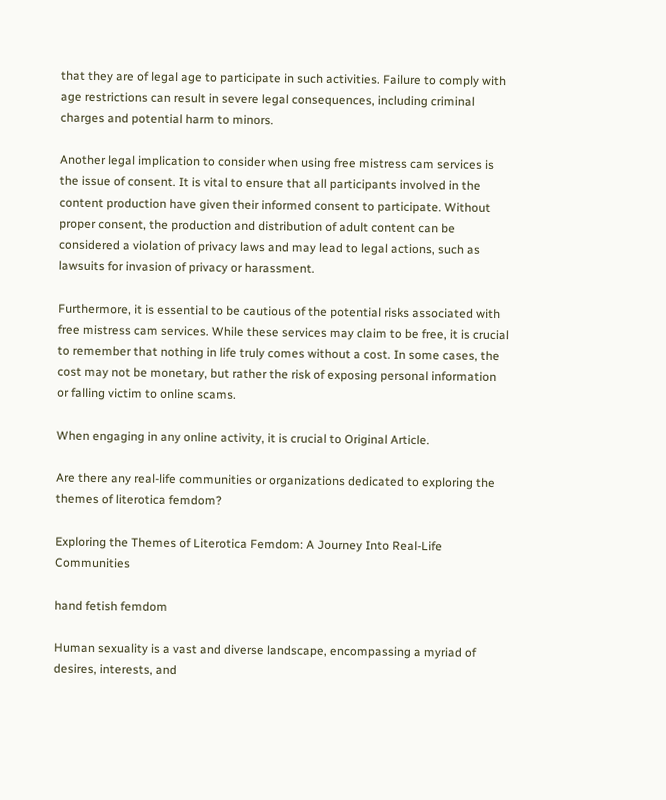that they are of legal age to participate in such activities. Failure to comply with age restrictions can result in severe legal consequences, including criminal charges and potential harm to minors.

Another legal implication to consider when using free mistress cam services is the issue of consent. It is vital to ensure that all participants involved in the content production have given their informed consent to participate. Without proper consent, the production and distribution of adult content can be considered a violation of privacy laws and may lead to legal actions, such as lawsuits for invasion of privacy or harassment.

Furthermore, it is essential to be cautious of the potential risks associated with free mistress cam services. While these services may claim to be free, it is crucial to remember that nothing in life truly comes without a cost. In some cases, the cost may not be monetary, but rather the risk of exposing personal information or falling victim to online scams.

When engaging in any online activity, it is crucial to Original Article.

Are there any real-life communities or organizations dedicated to exploring the themes of literotica femdom?

Exploring the Themes of Literotica Femdom: A Journey Into Real-Life Communities

hand fetish femdom

Human sexuality is a vast and diverse landscape, encompassing a myriad of desires, interests, and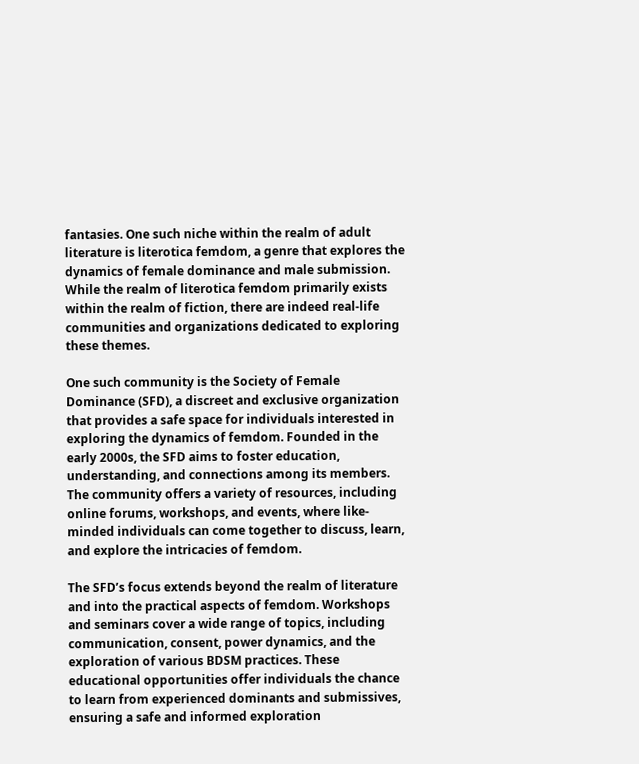fantasies. One such niche within the realm of adult literature is literotica femdom, a genre that explores the dynamics of female dominance and male submission. While the realm of literotica femdom primarily exists within the realm of fiction, there are indeed real-life communities and organizations dedicated to exploring these themes.

One such community is the Society of Female Dominance (SFD), a discreet and exclusive organization that provides a safe space for individuals interested in exploring the dynamics of femdom. Founded in the early 2000s, the SFD aims to foster education, understanding, and connections among its members. The community offers a variety of resources, including online forums, workshops, and events, where like-minded individuals can come together to discuss, learn, and explore the intricacies of femdom.

The SFD’s focus extends beyond the realm of literature and into the practical aspects of femdom. Workshops and seminars cover a wide range of topics, including communication, consent, power dynamics, and the exploration of various BDSM practices. These educational opportunities offer individuals the chance to learn from experienced dominants and submissives, ensuring a safe and informed exploration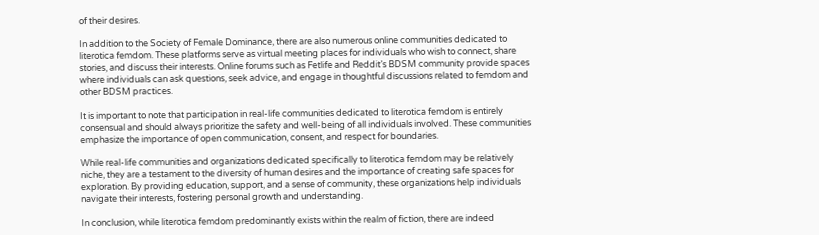of their desires.

In addition to the Society of Female Dominance, there are also numerous online communities dedicated to literotica femdom. These platforms serve as virtual meeting places for individuals who wish to connect, share stories, and discuss their interests. Online forums such as Fetlife and Reddit’s BDSM community provide spaces where individuals can ask questions, seek advice, and engage in thoughtful discussions related to femdom and other BDSM practices.

It is important to note that participation in real-life communities dedicated to literotica femdom is entirely consensual and should always prioritize the safety and well-being of all individuals involved. These communities emphasize the importance of open communication, consent, and respect for boundaries.

While real-life communities and organizations dedicated specifically to literotica femdom may be relatively niche, they are a testament to the diversity of human desires and the importance of creating safe spaces for exploration. By providing education, support, and a sense of community, these organizations help individuals navigate their interests, fostering personal growth and understanding.

In conclusion, while literotica femdom predominantly exists within the realm of fiction, there are indeed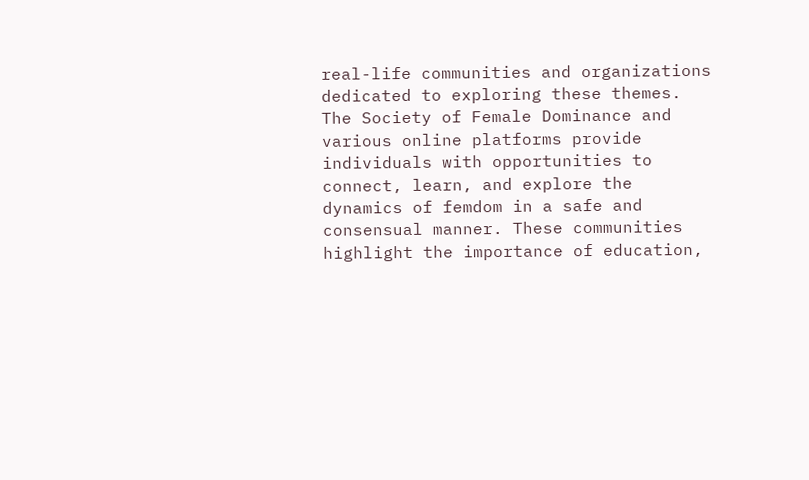real-life communities and organizations dedicated to exploring these themes. The Society of Female Dominance and various online platforms provide individuals with opportunities to connect, learn, and explore the dynamics of femdom in a safe and consensual manner. These communities highlight the importance of education,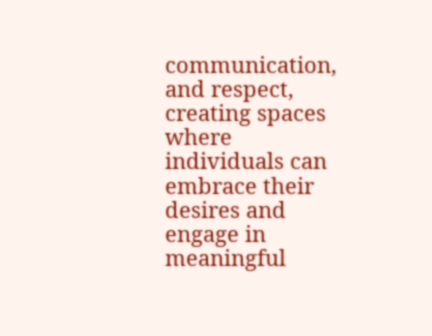communication, and respect, creating spaces where individuals can embrace their desires and engage in meaningful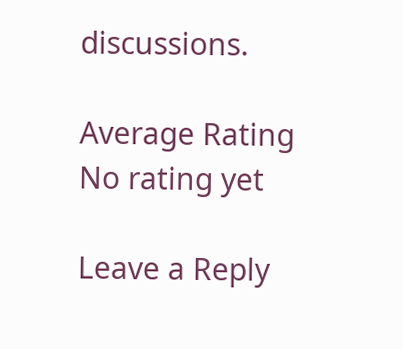discussions.

Average Rating
No rating yet

Leave a Reply